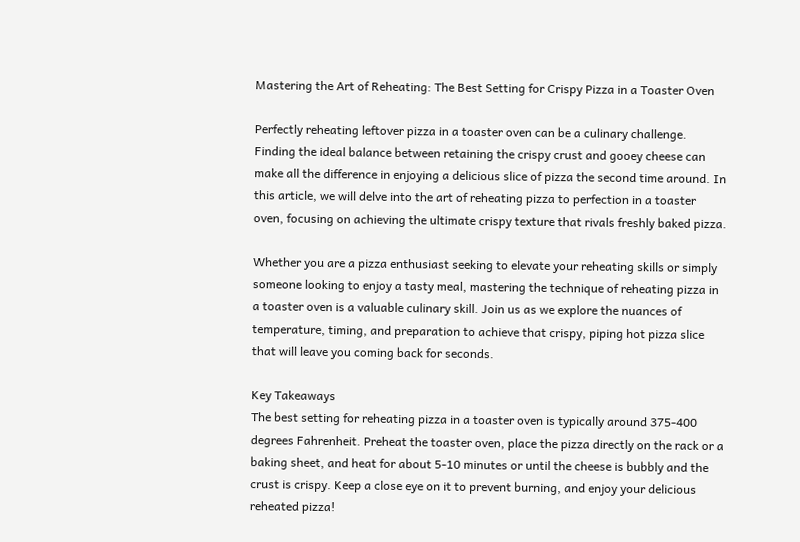Mastering the Art of Reheating: The Best Setting for Crispy Pizza in a Toaster Oven

Perfectly reheating leftover pizza in a toaster oven can be a culinary challenge. Finding the ideal balance between retaining the crispy crust and gooey cheese can make all the difference in enjoying a delicious slice of pizza the second time around. In this article, we will delve into the art of reheating pizza to perfection in a toaster oven, focusing on achieving the ultimate crispy texture that rivals freshly baked pizza.

Whether you are a pizza enthusiast seeking to elevate your reheating skills or simply someone looking to enjoy a tasty meal, mastering the technique of reheating pizza in a toaster oven is a valuable culinary skill. Join us as we explore the nuances of temperature, timing, and preparation to achieve that crispy, piping hot pizza slice that will leave you coming back for seconds.

Key Takeaways
The best setting for reheating pizza in a toaster oven is typically around 375-400 degrees Fahrenheit. Preheat the toaster oven, place the pizza directly on the rack or a baking sheet, and heat for about 5-10 minutes or until the cheese is bubbly and the crust is crispy. Keep a close eye on it to prevent burning, and enjoy your delicious reheated pizza!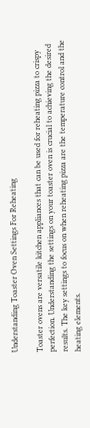Understanding Toaster Oven Settings For Reheating

Toaster ovens are versatile kitchen appliances that can be used for reheating pizza to crispy perfection. Understanding the settings on your toaster oven is crucial to achieving the desired results. The key settings to focus on when reheating pizza are the temperature control and the heating elements.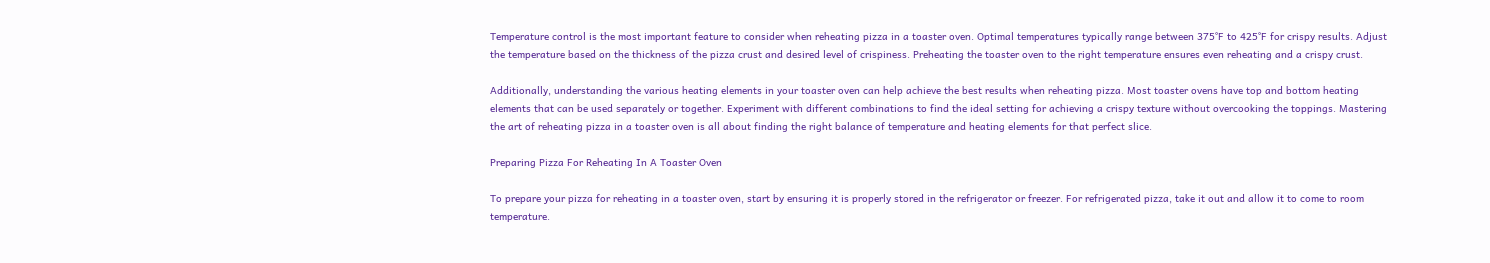Temperature control is the most important feature to consider when reheating pizza in a toaster oven. Optimal temperatures typically range between 375°F to 425°F for crispy results. Adjust the temperature based on the thickness of the pizza crust and desired level of crispiness. Preheating the toaster oven to the right temperature ensures even reheating and a crispy crust.

Additionally, understanding the various heating elements in your toaster oven can help achieve the best results when reheating pizza. Most toaster ovens have top and bottom heating elements that can be used separately or together. Experiment with different combinations to find the ideal setting for achieving a crispy texture without overcooking the toppings. Mastering the art of reheating pizza in a toaster oven is all about finding the right balance of temperature and heating elements for that perfect slice.

Preparing Pizza For Reheating In A Toaster Oven

To prepare your pizza for reheating in a toaster oven, start by ensuring it is properly stored in the refrigerator or freezer. For refrigerated pizza, take it out and allow it to come to room temperature.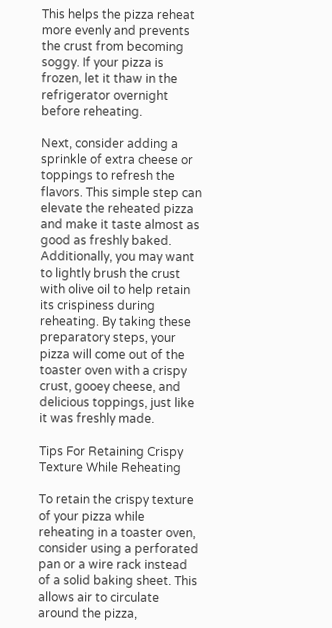This helps the pizza reheat more evenly and prevents the crust from becoming soggy. If your pizza is frozen, let it thaw in the refrigerator overnight before reheating.

Next, consider adding a sprinkle of extra cheese or toppings to refresh the flavors. This simple step can elevate the reheated pizza and make it taste almost as good as freshly baked. Additionally, you may want to lightly brush the crust with olive oil to help retain its crispiness during reheating. By taking these preparatory steps, your pizza will come out of the toaster oven with a crispy crust, gooey cheese, and delicious toppings, just like it was freshly made.

Tips For Retaining Crispy Texture While Reheating

To retain the crispy texture of your pizza while reheating in a toaster oven, consider using a perforated pan or a wire rack instead of a solid baking sheet. This allows air to circulate around the pizza,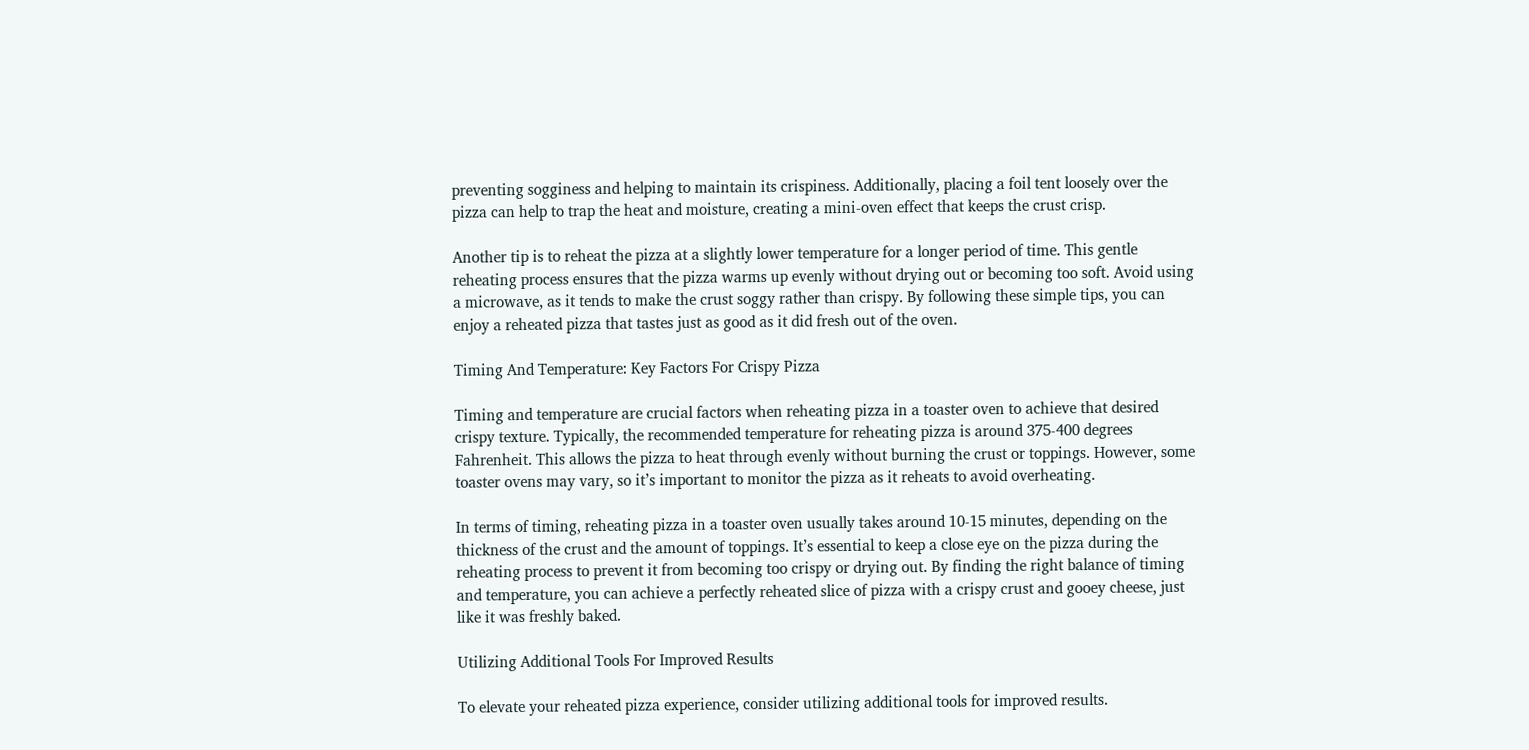preventing sogginess and helping to maintain its crispiness. Additionally, placing a foil tent loosely over the pizza can help to trap the heat and moisture, creating a mini-oven effect that keeps the crust crisp.

Another tip is to reheat the pizza at a slightly lower temperature for a longer period of time. This gentle reheating process ensures that the pizza warms up evenly without drying out or becoming too soft. Avoid using a microwave, as it tends to make the crust soggy rather than crispy. By following these simple tips, you can enjoy a reheated pizza that tastes just as good as it did fresh out of the oven.

Timing And Temperature: Key Factors For Crispy Pizza

Timing and temperature are crucial factors when reheating pizza in a toaster oven to achieve that desired crispy texture. Typically, the recommended temperature for reheating pizza is around 375-400 degrees Fahrenheit. This allows the pizza to heat through evenly without burning the crust or toppings. However, some toaster ovens may vary, so it’s important to monitor the pizza as it reheats to avoid overheating.

In terms of timing, reheating pizza in a toaster oven usually takes around 10-15 minutes, depending on the thickness of the crust and the amount of toppings. It’s essential to keep a close eye on the pizza during the reheating process to prevent it from becoming too crispy or drying out. By finding the right balance of timing and temperature, you can achieve a perfectly reheated slice of pizza with a crispy crust and gooey cheese, just like it was freshly baked.

Utilizing Additional Tools For Improved Results

To elevate your reheated pizza experience, consider utilizing additional tools for improved results.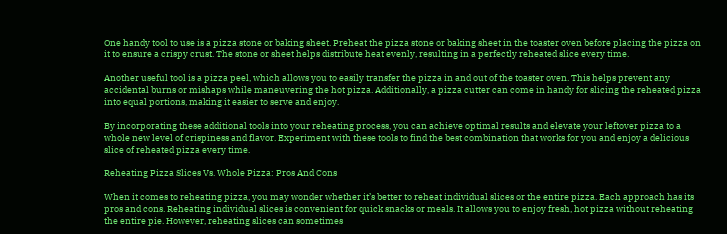One handy tool to use is a pizza stone or baking sheet. Preheat the pizza stone or baking sheet in the toaster oven before placing the pizza on it to ensure a crispy crust. The stone or sheet helps distribute heat evenly, resulting in a perfectly reheated slice every time.

Another useful tool is a pizza peel, which allows you to easily transfer the pizza in and out of the toaster oven. This helps prevent any accidental burns or mishaps while maneuvering the hot pizza. Additionally, a pizza cutter can come in handy for slicing the reheated pizza into equal portions, making it easier to serve and enjoy.

By incorporating these additional tools into your reheating process, you can achieve optimal results and elevate your leftover pizza to a whole new level of crispiness and flavor. Experiment with these tools to find the best combination that works for you and enjoy a delicious slice of reheated pizza every time.

Reheating Pizza Slices Vs. Whole Pizza: Pros And Cons

When it comes to reheating pizza, you may wonder whether it’s better to reheat individual slices or the entire pizza. Each approach has its pros and cons. Reheating individual slices is convenient for quick snacks or meals. It allows you to enjoy fresh, hot pizza without reheating the entire pie. However, reheating slices can sometimes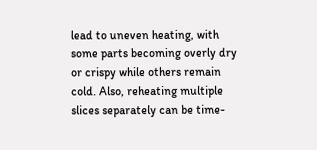lead to uneven heating, with some parts becoming overly dry or crispy while others remain cold. Also, reheating multiple slices separately can be time-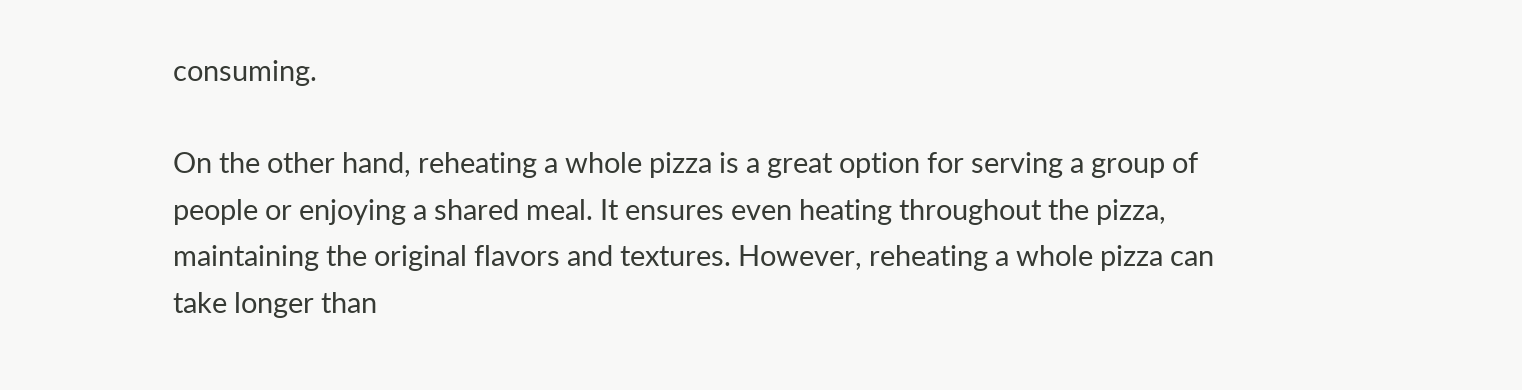consuming.

On the other hand, reheating a whole pizza is a great option for serving a group of people or enjoying a shared meal. It ensures even heating throughout the pizza, maintaining the original flavors and textures. However, reheating a whole pizza can take longer than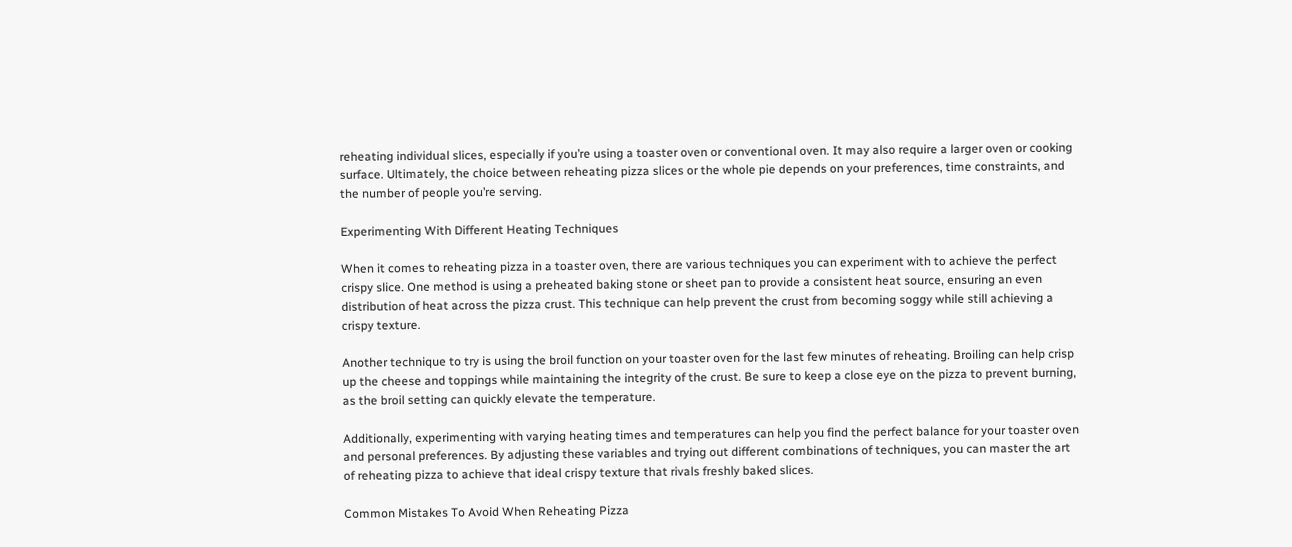reheating individual slices, especially if you’re using a toaster oven or conventional oven. It may also require a larger oven or cooking surface. Ultimately, the choice between reheating pizza slices or the whole pie depends on your preferences, time constraints, and the number of people you’re serving.

Experimenting With Different Heating Techniques

When it comes to reheating pizza in a toaster oven, there are various techniques you can experiment with to achieve the perfect crispy slice. One method is using a preheated baking stone or sheet pan to provide a consistent heat source, ensuring an even distribution of heat across the pizza crust. This technique can help prevent the crust from becoming soggy while still achieving a crispy texture.

Another technique to try is using the broil function on your toaster oven for the last few minutes of reheating. Broiling can help crisp up the cheese and toppings while maintaining the integrity of the crust. Be sure to keep a close eye on the pizza to prevent burning, as the broil setting can quickly elevate the temperature.

Additionally, experimenting with varying heating times and temperatures can help you find the perfect balance for your toaster oven and personal preferences. By adjusting these variables and trying out different combinations of techniques, you can master the art of reheating pizza to achieve that ideal crispy texture that rivals freshly baked slices.

Common Mistakes To Avoid When Reheating Pizza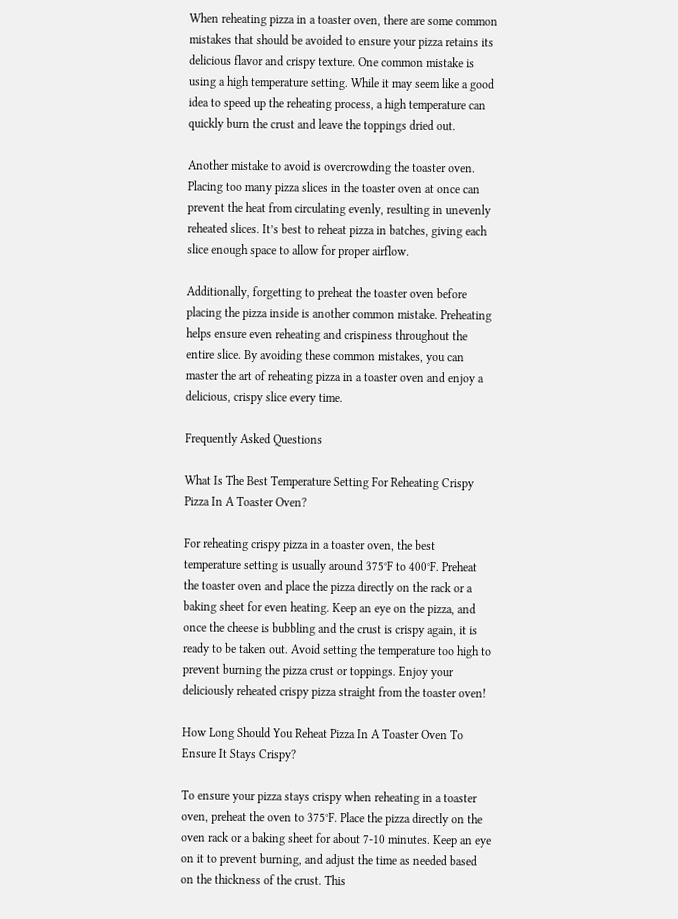When reheating pizza in a toaster oven, there are some common mistakes that should be avoided to ensure your pizza retains its delicious flavor and crispy texture. One common mistake is using a high temperature setting. While it may seem like a good idea to speed up the reheating process, a high temperature can quickly burn the crust and leave the toppings dried out.

Another mistake to avoid is overcrowding the toaster oven. Placing too many pizza slices in the toaster oven at once can prevent the heat from circulating evenly, resulting in unevenly reheated slices. It’s best to reheat pizza in batches, giving each slice enough space to allow for proper airflow.

Additionally, forgetting to preheat the toaster oven before placing the pizza inside is another common mistake. Preheating helps ensure even reheating and crispiness throughout the entire slice. By avoiding these common mistakes, you can master the art of reheating pizza in a toaster oven and enjoy a delicious, crispy slice every time.

Frequently Asked Questions

What Is The Best Temperature Setting For Reheating Crispy Pizza In A Toaster Oven?

For reheating crispy pizza in a toaster oven, the best temperature setting is usually around 375°F to 400°F. Preheat the toaster oven and place the pizza directly on the rack or a baking sheet for even heating. Keep an eye on the pizza, and once the cheese is bubbling and the crust is crispy again, it is ready to be taken out. Avoid setting the temperature too high to prevent burning the pizza crust or toppings. Enjoy your deliciously reheated crispy pizza straight from the toaster oven!

How Long Should You Reheat Pizza In A Toaster Oven To Ensure It Stays Crispy?

To ensure your pizza stays crispy when reheating in a toaster oven, preheat the oven to 375°F. Place the pizza directly on the oven rack or a baking sheet for about 7-10 minutes. Keep an eye on it to prevent burning, and adjust the time as needed based on the thickness of the crust. This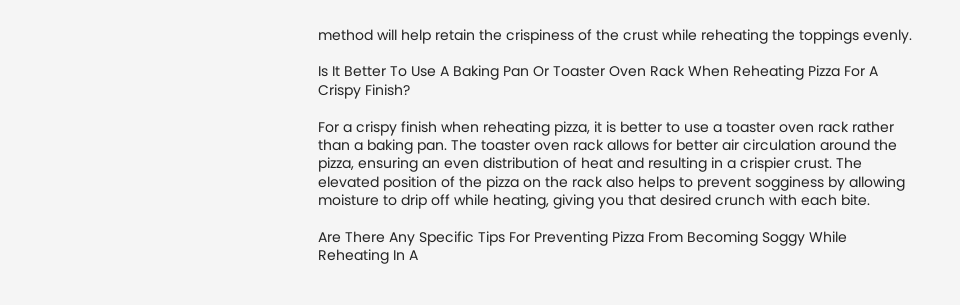method will help retain the crispiness of the crust while reheating the toppings evenly.

Is It Better To Use A Baking Pan Or Toaster Oven Rack When Reheating Pizza For A Crispy Finish?

For a crispy finish when reheating pizza, it is better to use a toaster oven rack rather than a baking pan. The toaster oven rack allows for better air circulation around the pizza, ensuring an even distribution of heat and resulting in a crispier crust. The elevated position of the pizza on the rack also helps to prevent sogginess by allowing moisture to drip off while heating, giving you that desired crunch with each bite.

Are There Any Specific Tips For Preventing Pizza From Becoming Soggy While Reheating In A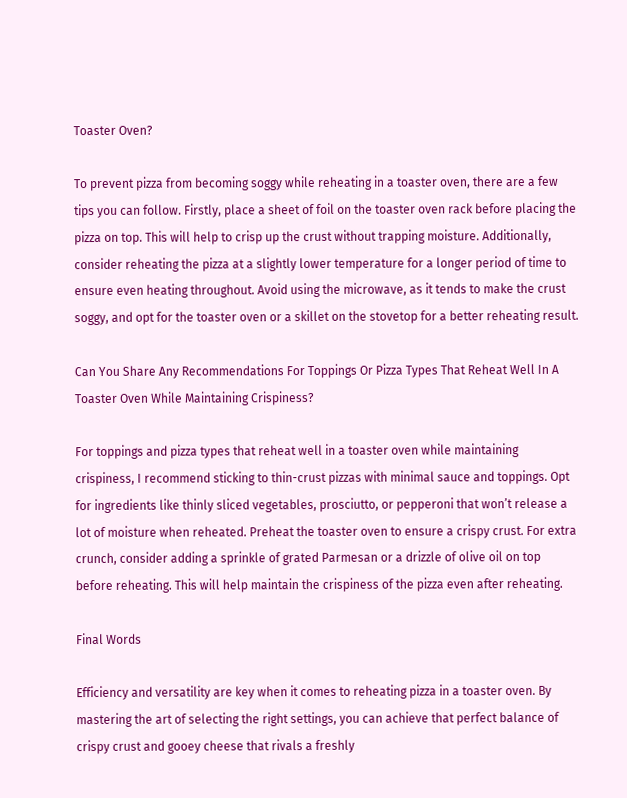Toaster Oven?

To prevent pizza from becoming soggy while reheating in a toaster oven, there are a few tips you can follow. Firstly, place a sheet of foil on the toaster oven rack before placing the pizza on top. This will help to crisp up the crust without trapping moisture. Additionally, consider reheating the pizza at a slightly lower temperature for a longer period of time to ensure even heating throughout. Avoid using the microwave, as it tends to make the crust soggy, and opt for the toaster oven or a skillet on the stovetop for a better reheating result.

Can You Share Any Recommendations For Toppings Or Pizza Types That Reheat Well In A Toaster Oven While Maintaining Crispiness?

For toppings and pizza types that reheat well in a toaster oven while maintaining crispiness, I recommend sticking to thin-crust pizzas with minimal sauce and toppings. Opt for ingredients like thinly sliced vegetables, prosciutto, or pepperoni that won’t release a lot of moisture when reheated. Preheat the toaster oven to ensure a crispy crust. For extra crunch, consider adding a sprinkle of grated Parmesan or a drizzle of olive oil on top before reheating. This will help maintain the crispiness of the pizza even after reheating.

Final Words

Efficiency and versatility are key when it comes to reheating pizza in a toaster oven. By mastering the art of selecting the right settings, you can achieve that perfect balance of crispy crust and gooey cheese that rivals a freshly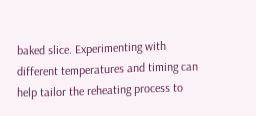baked slice. Experimenting with different temperatures and timing can help tailor the reheating process to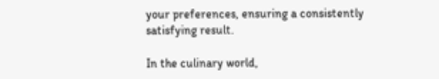your preferences, ensuring a consistently satisfying result.

In the culinary world,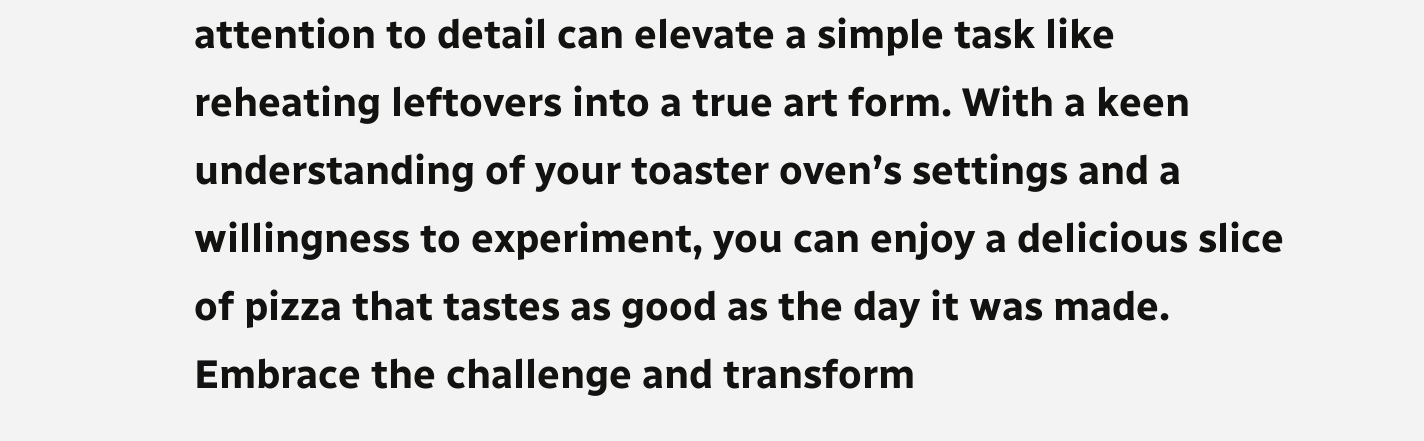attention to detail can elevate a simple task like reheating leftovers into a true art form. With a keen understanding of your toaster oven’s settings and a willingness to experiment, you can enjoy a delicious slice of pizza that tastes as good as the day it was made. Embrace the challenge and transform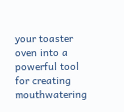your toaster oven into a powerful tool for creating mouthwatering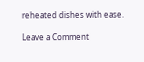reheated dishes with ease.

Leave a Comment